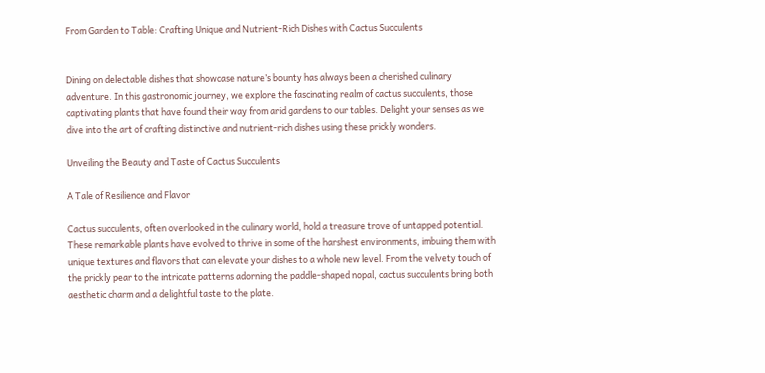From Garden to Table: Crafting Unique and Nutrient-Rich Dishes with Cactus Succulents


Dining on delectable dishes that showcase nature’s bounty has always been a cherished culinary adventure. In this gastronomic journey, we explore the fascinating realm of cactus succulents, those captivating plants that have found their way from arid gardens to our tables. Delight your senses as we dive into the art of crafting distinctive and nutrient-rich dishes using these prickly wonders.

Unveiling the Beauty and Taste of Cactus Succulents

A Tale of Resilience and Flavor

Cactus succulents, often overlooked in the culinary world, hold a treasure trove of untapped potential. These remarkable plants have evolved to thrive in some of the harshest environments, imbuing them with unique textures and flavors that can elevate your dishes to a whole new level. From the velvety touch of the prickly pear to the intricate patterns adorning the paddle-shaped nopal, cactus succulents bring both aesthetic charm and a delightful taste to the plate.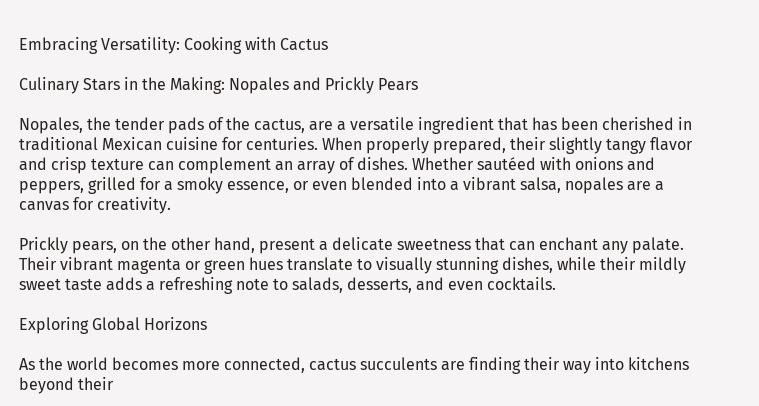Embracing Versatility: Cooking with Cactus

Culinary Stars in the Making: Nopales and Prickly Pears

Nopales, the tender pads of the cactus, are a versatile ingredient that has been cherished in traditional Mexican cuisine for centuries. When properly prepared, their slightly tangy flavor and crisp texture can complement an array of dishes. Whether sautéed with onions and peppers, grilled for a smoky essence, or even blended into a vibrant salsa, nopales are a canvas for creativity.

Prickly pears, on the other hand, present a delicate sweetness that can enchant any palate. Their vibrant magenta or green hues translate to visually stunning dishes, while their mildly sweet taste adds a refreshing note to salads, desserts, and even cocktails.

Exploring Global Horizons

As the world becomes more connected, cactus succulents are finding their way into kitchens beyond their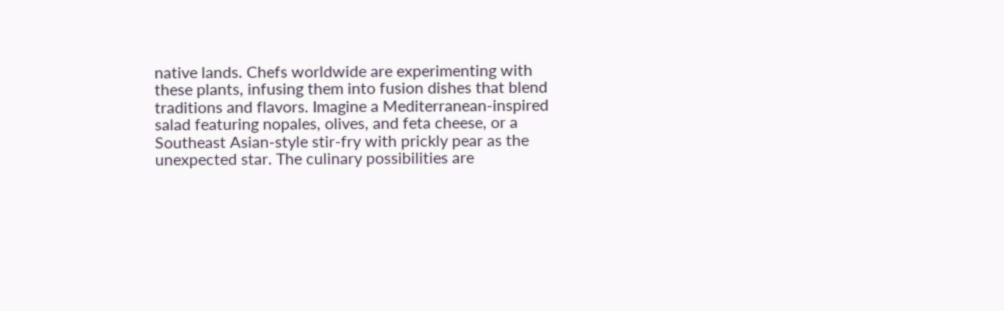native lands. Chefs worldwide are experimenting with these plants, infusing them into fusion dishes that blend traditions and flavors. Imagine a Mediterranean-inspired salad featuring nopales, olives, and feta cheese, or a Southeast Asian-style stir-fry with prickly pear as the unexpected star. The culinary possibilities are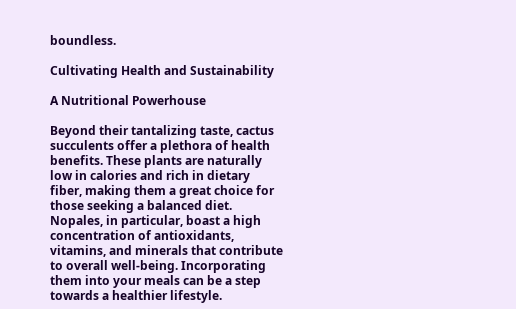boundless.

Cultivating Health and Sustainability

A Nutritional Powerhouse

Beyond their tantalizing taste, cactus succulents offer a plethora of health benefits. These plants are naturally low in calories and rich in dietary fiber, making them a great choice for those seeking a balanced diet. Nopales, in particular, boast a high concentration of antioxidants, vitamins, and minerals that contribute to overall well-being. Incorporating them into your meals can be a step towards a healthier lifestyle.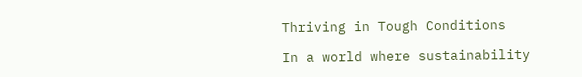Thriving in Tough Conditions

In a world where sustainability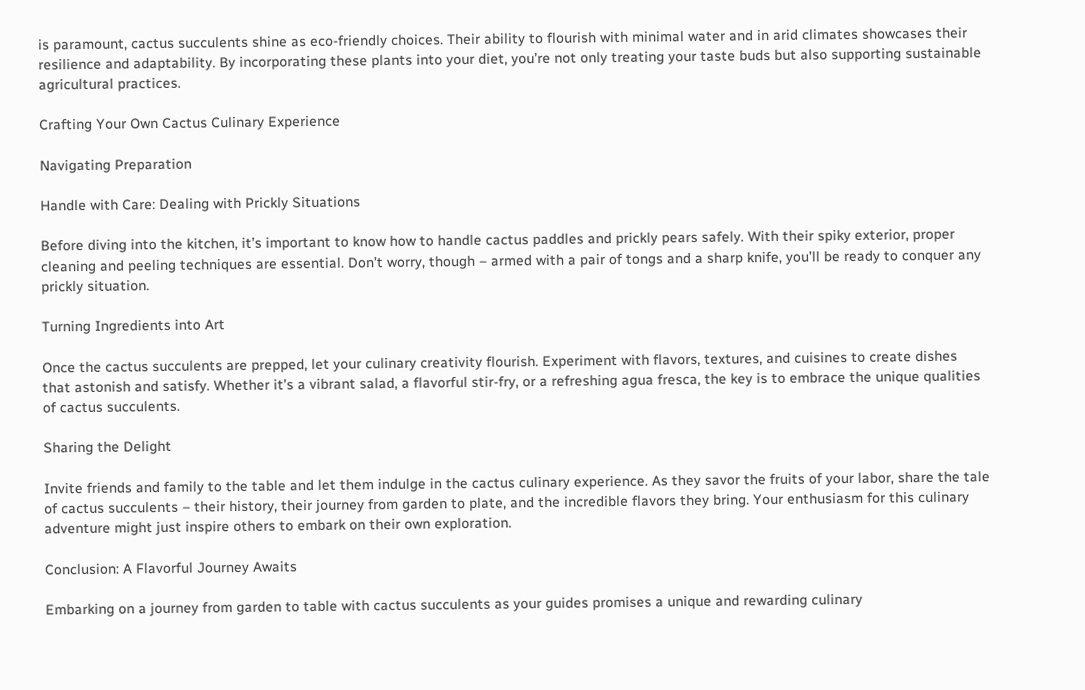is paramount, cactus succulents shine as eco-friendly choices. Their ability to flourish with minimal water and in arid climates showcases their resilience and adaptability. By incorporating these plants into your diet, you’re not only treating your taste buds but also supporting sustainable agricultural practices.

Crafting Your Own Cactus Culinary Experience

Navigating Preparation

Handle with Care: Dealing with Prickly Situations

Before diving into the kitchen, it’s important to know how to handle cactus paddles and prickly pears safely. With their spiky exterior, proper cleaning and peeling techniques are essential. Don’t worry, though – armed with a pair of tongs and a sharp knife, you’ll be ready to conquer any prickly situation.

Turning Ingredients into Art

Once the cactus succulents are prepped, let your culinary creativity flourish. Experiment with flavors, textures, and cuisines to create dishes that astonish and satisfy. Whether it’s a vibrant salad, a flavorful stir-fry, or a refreshing agua fresca, the key is to embrace the unique qualities of cactus succulents.

Sharing the Delight

Invite friends and family to the table and let them indulge in the cactus culinary experience. As they savor the fruits of your labor, share the tale of cactus succulents – their history, their journey from garden to plate, and the incredible flavors they bring. Your enthusiasm for this culinary adventure might just inspire others to embark on their own exploration.

Conclusion: A Flavorful Journey Awaits

Embarking on a journey from garden to table with cactus succulents as your guides promises a unique and rewarding culinary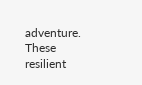adventure. These resilient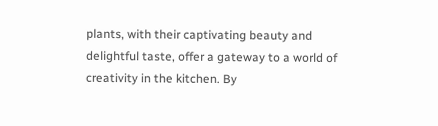plants, with their captivating beauty and delightful taste, offer a gateway to a world of creativity in the kitchen. By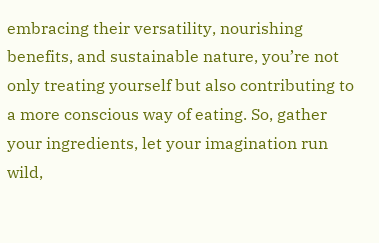embracing their versatility, nourishing benefits, and sustainable nature, you’re not only treating yourself but also contributing to a more conscious way of eating. So, gather your ingredients, let your imagination run wild,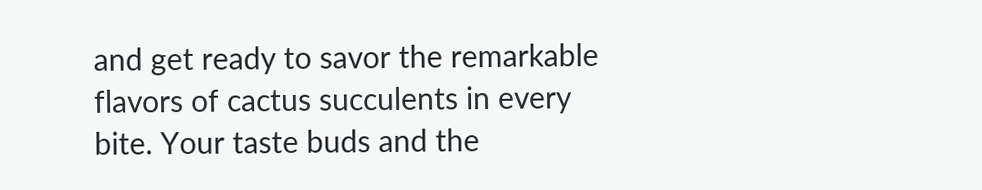and get ready to savor the remarkable flavors of cactus succulents in every bite. Your taste buds and the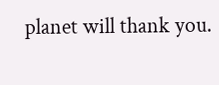planet will thank you.